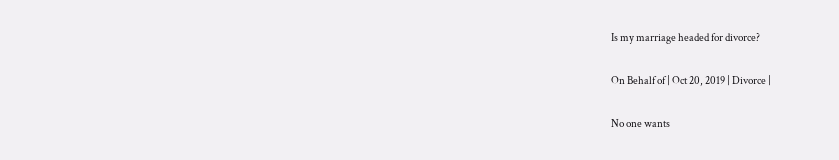Is my marriage headed for divorce?

On Behalf of | Oct 20, 2019 | Divorce |

No one wants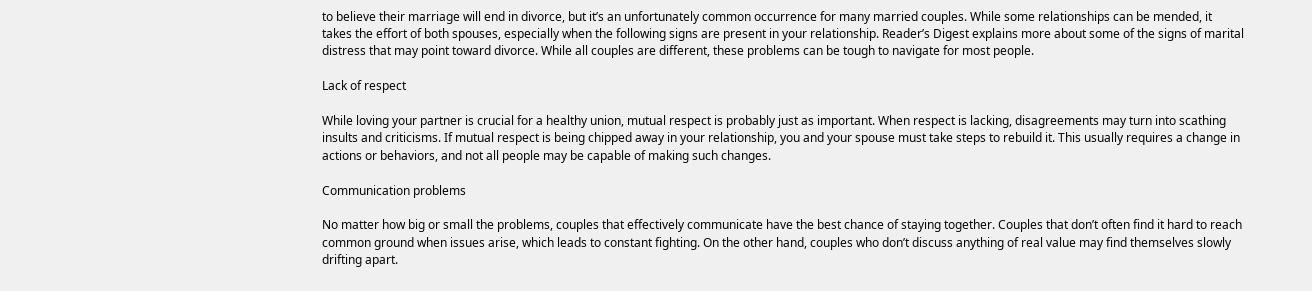to believe their marriage will end in divorce, but it’s an unfortunately common occurrence for many married couples. While some relationships can be mended, it takes the effort of both spouses, especially when the following signs are present in your relationship. Reader’s Digest explains more about some of the signs of marital distress that may point toward divorce. While all couples are different, these problems can be tough to navigate for most people.

Lack of respect

While loving your partner is crucial for a healthy union, mutual respect is probably just as important. When respect is lacking, disagreements may turn into scathing insults and criticisms. If mutual respect is being chipped away in your relationship, you and your spouse must take steps to rebuild it. This usually requires a change in actions or behaviors, and not all people may be capable of making such changes.

Communication problems

No matter how big or small the problems, couples that effectively communicate have the best chance of staying together. Couples that don’t often find it hard to reach common ground when issues arise, which leads to constant fighting. On the other hand, couples who don’t discuss anything of real value may find themselves slowly drifting apart.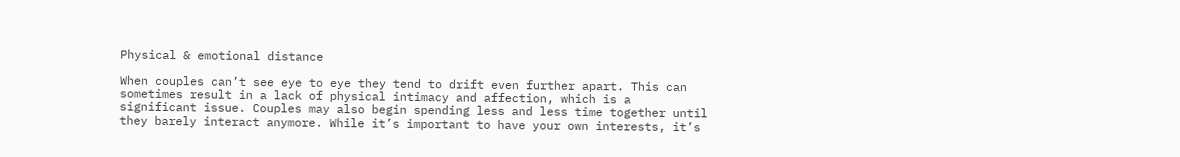Physical & emotional distance

When couples can’t see eye to eye they tend to drift even further apart. This can sometimes result in a lack of physical intimacy and affection, which is a significant issue. Couples may also begin spending less and less time together until they barely interact anymore. While it’s important to have your own interests, it’s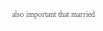also important that married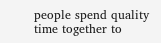people spend quality time together to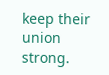keep their union strong.